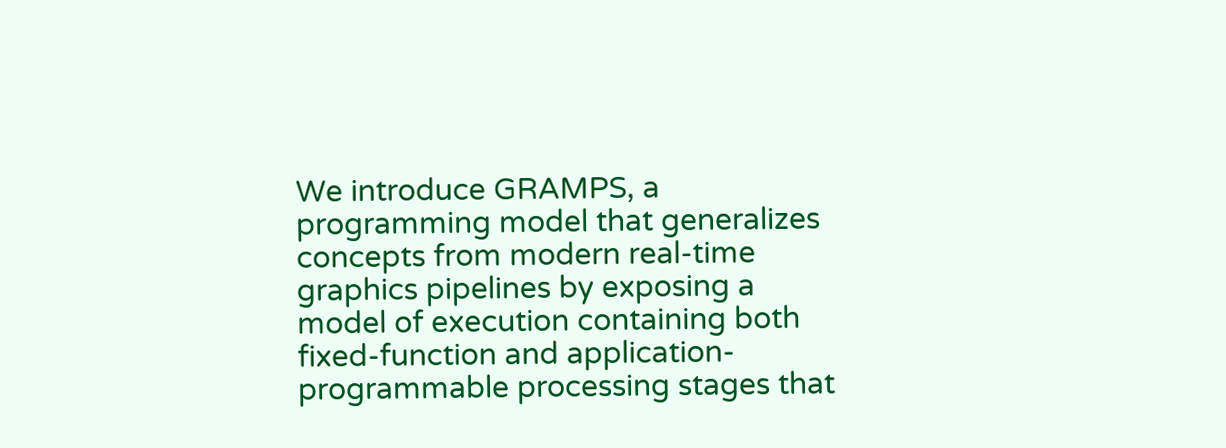We introduce GRAMPS, a programming model that generalizes concepts from modern real-time graphics pipelines by exposing a model of execution containing both fixed-function and application-programmable processing stages that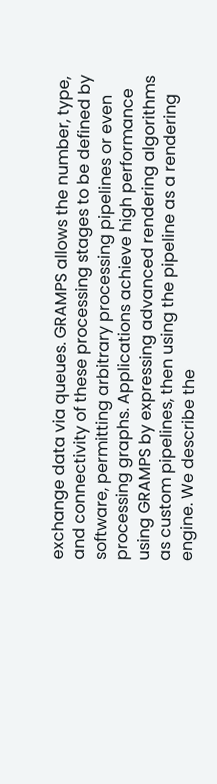exchange data via queues. GRAMPS allows the number, type, and connectivity of these processing stages to be defined by software, permitting arbitrary processing pipelines or even processing graphs. Applications achieve high performance using GRAMPS by expressing advanced rendering algorithms as custom pipelines, then using the pipeline as a rendering engine. We describe the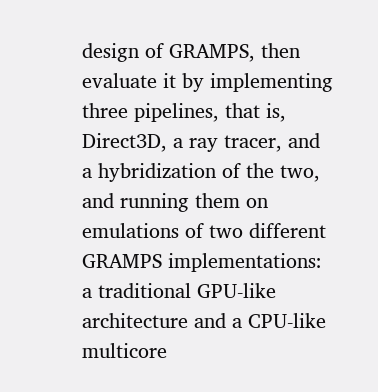design of GRAMPS, then evaluate it by implementing three pipelines, that is, Direct3D, a ray tracer, and a hybridization of the two, and running them on emulations of two different GRAMPS implementations: a traditional GPU-like architecture and a CPU-like multicore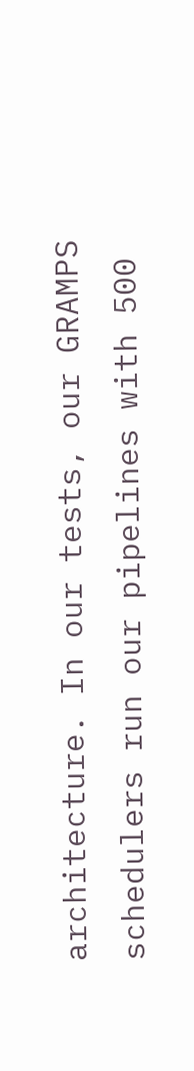architecture. In our tests, our GRAMPS schedulers run our pipelines with 500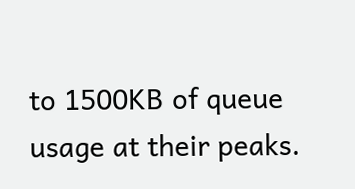to 1500KB of queue usage at their peaks.